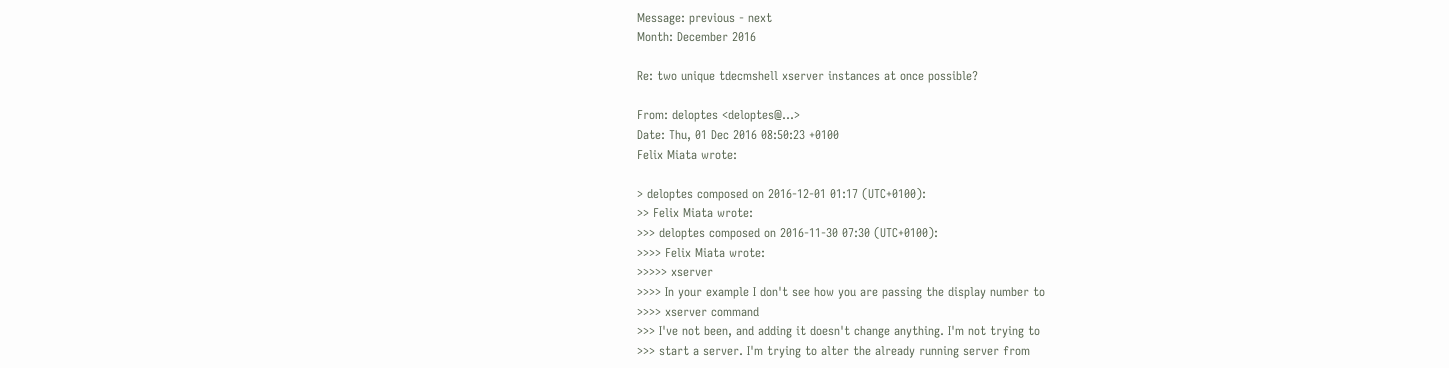Message: previous - next
Month: December 2016

Re: two unique tdecmshell xserver instances at once possible?

From: deloptes <deloptes@...>
Date: Thu, 01 Dec 2016 08:50:23 +0100
Felix Miata wrote:

> deloptes composed on 2016-12-01 01:17 (UTC+0100):
>> Felix Miata wrote:
>>> deloptes composed on 2016-11-30 07:30 (UTC+0100):
>>>> Felix Miata wrote:
>>>>> xserver
>>>> In your example I don't see how you are passing the display number to
>>>> xserver command
>>> I've not been, and adding it doesn't change anything. I'm not trying to
>>> start a server. I'm trying to alter the already running server from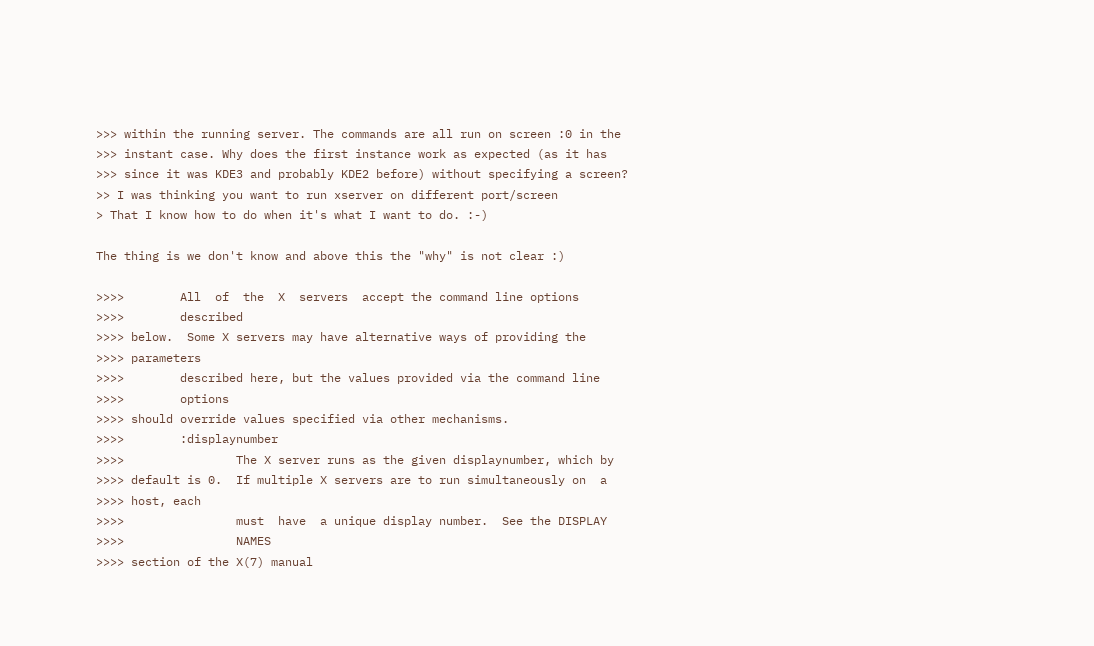>>> within the running server. The commands are all run on screen :0 in the
>>> instant case. Why does the first instance work as expected (as it has
>>> since it was KDE3 and probably KDE2 before) without specifying a screen?
>> I was thinking you want to run xserver on different port/screen
> That I know how to do when it's what I want to do. :-)

The thing is we don't know and above this the "why" is not clear :)

>>>>        All  of  the  X  servers  accept the command line options
>>>>        described
>>>> below.  Some X servers may have alternative ways of providing the
>>>> parameters
>>>>        described here, but the values provided via the command line
>>>>        options
>>>> should override values specified via other mechanisms.
>>>>        :displaynumber
>>>>                The X server runs as the given displaynumber, which by
>>>> default is 0.  If multiple X servers are to run simultaneously on  a
>>>> host, each
>>>>                must  have  a unique display number.  See the DISPLAY
>>>>                NAMES
>>>> section of the X(7) manual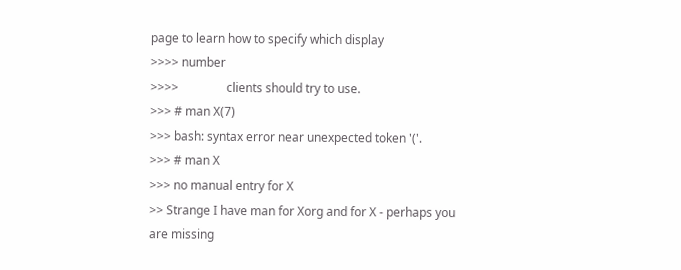page to learn how to specify which display
>>>> number
>>>>                clients should try to use.
>>> # man X(7)
>>> bash: syntax error near unexpected token '('.
>>> # man X
>>> no manual entry for X
>> Strange I have man for Xorg and for X - perhaps you are missing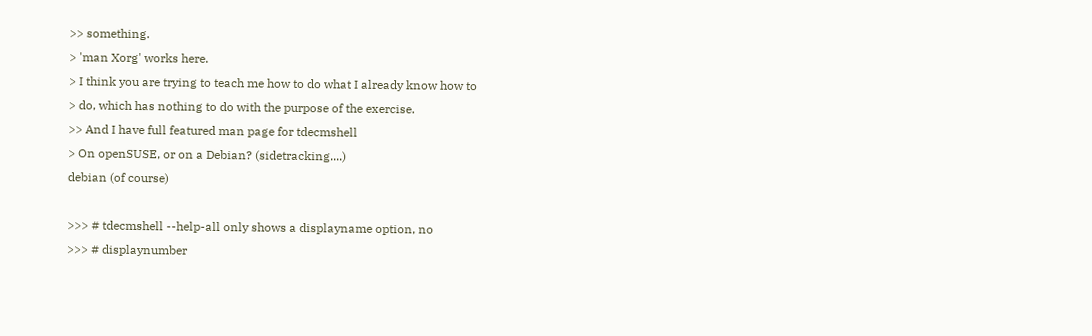>> something.
> 'man Xorg' works here.
> I think you are trying to teach me how to do what I already know how to
> do, which has nothing to do with the purpose of the exercise.
>> And I have full featured man page for tdecmshell
> On openSUSE, or on a Debian? (sidetracking....)
debian (of course)

>>> # tdecmshell --help-all only shows a displayname option, no
>>> # displaynumber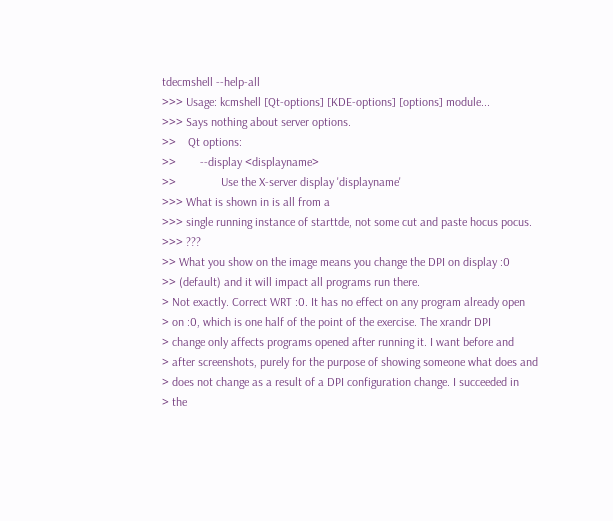tdecmshell --help-all
>>> Usage: kcmshell [Qt-options] [KDE-options] [options] module...
>>> Says nothing about server options.
>>    Qt options:
>>        --display <displayname>
>>               Use the X-server display 'displayname'
>>> What is shown in is all from a
>>> single running instance of starttde, not some cut and paste hocus pocus.
>>> ???
>> What you show on the image means you change the DPI on display :0
>> (default) and it will impact all programs run there.
> Not exactly. Correct WRT :0. It has no effect on any program already open
> on :0, which is one half of the point of the exercise. The xrandr DPI
> change only affects programs opened after running it. I want before and
> after screenshots, purely for the purpose of showing someone what does and
> does not change as a result of a DPI configuration change. I succeeded in
> the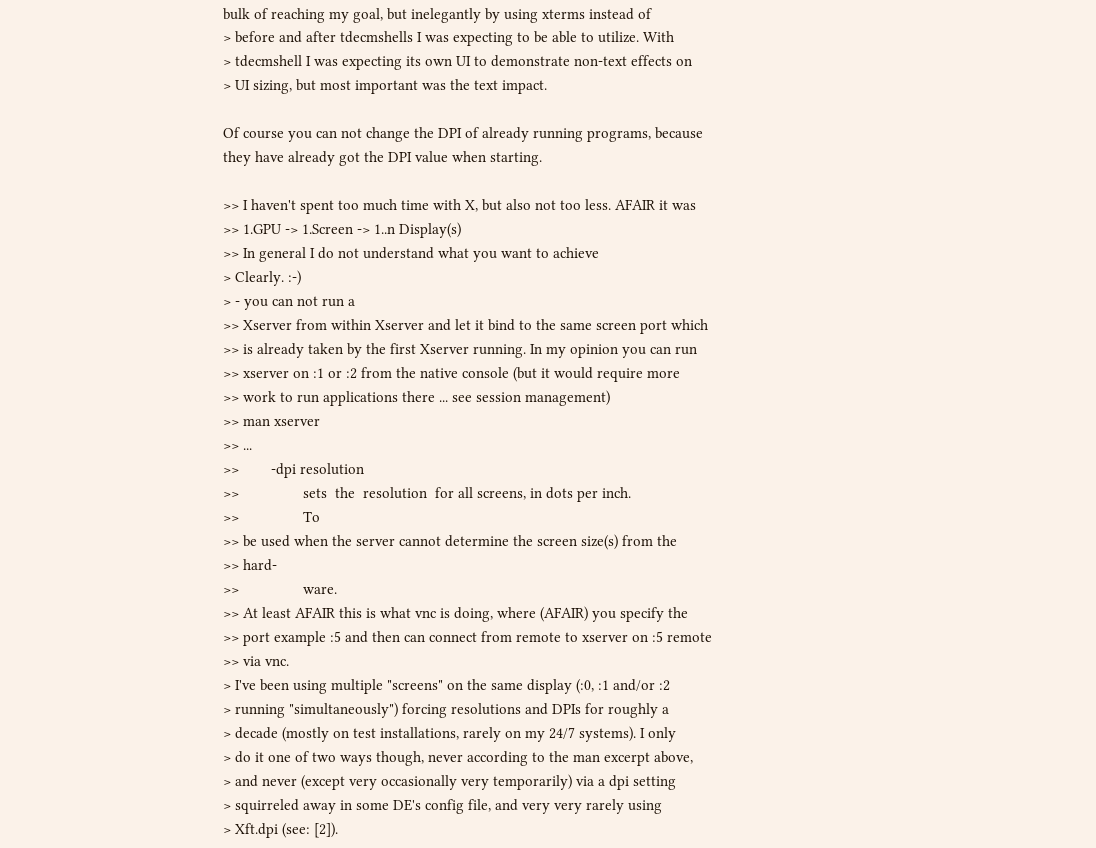bulk of reaching my goal, but inelegantly by using xterms instead of
> before and after tdecmshells I was expecting to be able to utilize. With
> tdecmshell I was expecting its own UI to demonstrate non-text effects on
> UI sizing, but most important was the text impact.

Of course you can not change the DPI of already running programs, because
they have already got the DPI value when starting.

>> I haven't spent too much time with X, but also not too less. AFAIR it was
>> 1.GPU -> 1.Screen -> 1..n Display(s)
>> In general I do not understand what you want to achieve
> Clearly. :-)
> - you can not run a
>> Xserver from within Xserver and let it bind to the same screen port which
>> is already taken by the first Xserver running. In my opinion you can run
>> xserver on :1 or :2 from the native console (but it would require more
>> work to run applications there ... see session management)
>> man xserver
>> ...
>>        -dpi resolution
>>                sets  the  resolution  for all screens, in dots per inch.
>>                To
>> be used when the server cannot determine the screen size(s) from the
>> hard‐
>>                ware.
>> At least AFAIR this is what vnc is doing, where (AFAIR) you specify the
>> port example :5 and then can connect from remote to xserver on :5 remote
>> via vnc.
> I've been using multiple "screens" on the same display (:0, :1 and/or :2
> running "simultaneously") forcing resolutions and DPIs for roughly a
> decade (mostly on test installations, rarely on my 24/7 systems). I only
> do it one of two ways though, never according to the man excerpt above,
> and never (except very occasionally very temporarily) via a dpi setting
> squirreled away in some DE's config file, and very very rarely using
> Xft.dpi (see: [2]).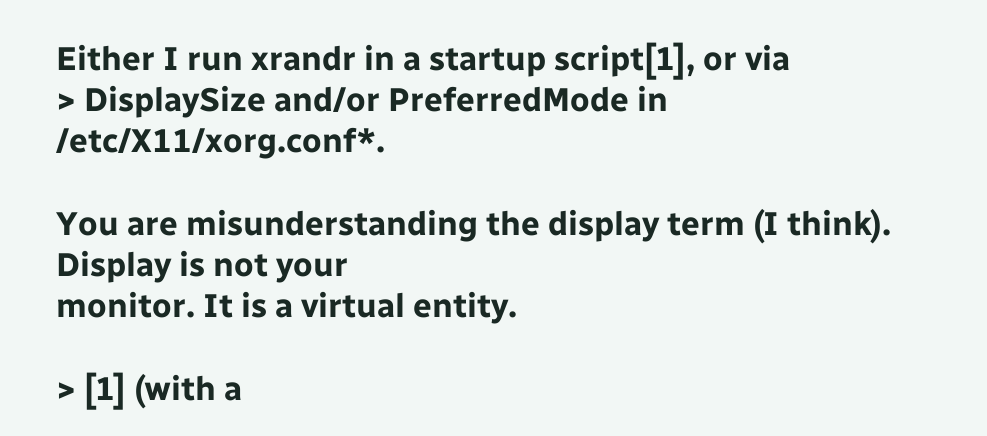Either I run xrandr in a startup script[1], or via
> DisplaySize and/or PreferredMode in /etc/X11/xorg.conf*.

You are misunderstanding the display term (I think). Display is not your
monitor. It is a virtual entity.

> [1] (with a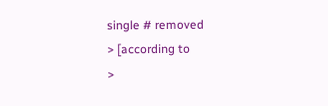single # removed
> [according to
>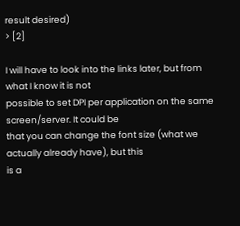result desired)
> [2]

I will have to look into the links later, but from what I know it is not
possible to set DPI per application on the same screen/server. It could be
that you can change the font size (what we actually already have), but this
is a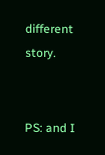different story.


PS: and I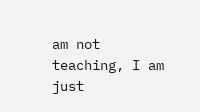am not teaching, I am just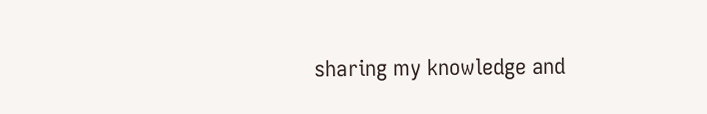sharing my knowledge and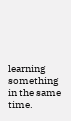learning
something in the same time.